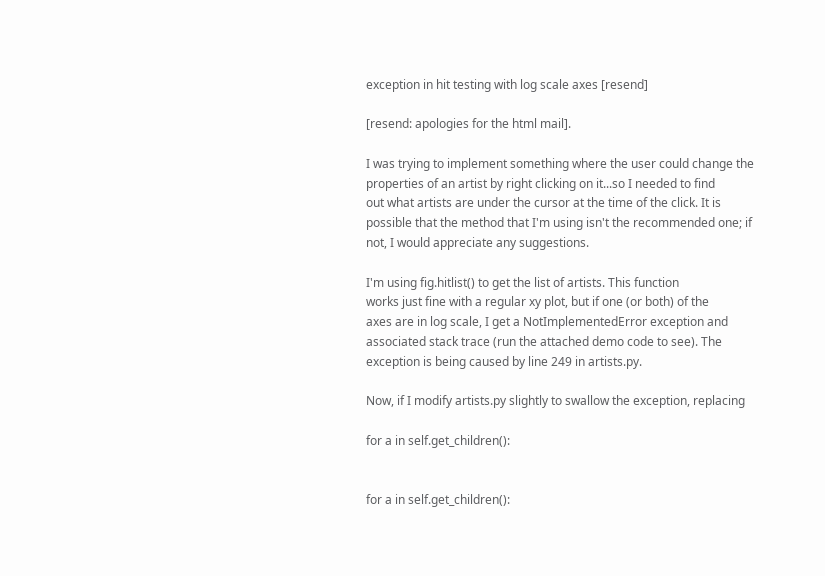exception in hit testing with log scale axes [resend]

[resend: apologies for the html mail].

I was trying to implement something where the user could change the
properties of an artist by right clicking on it...so I needed to find
out what artists are under the cursor at the time of the click. It is
possible that the method that I'm using isn't the recommended one; if
not, I would appreciate any suggestions.

I'm using fig.hitlist() to get the list of artists. This function
works just fine with a regular xy plot, but if one (or both) of the
axes are in log scale, I get a NotImplementedError exception and
associated stack trace (run the attached demo code to see). The
exception is being caused by line 249 in artists.py.

Now, if I modify artists.py slightly to swallow the exception, replacing

for a in self.get_children():


for a in self.get_children():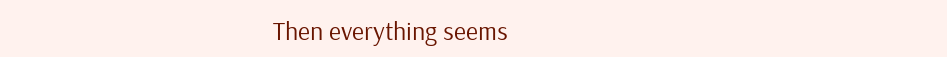Then everything seems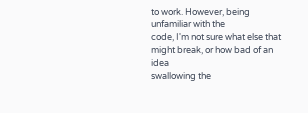to work. However, being unfamiliar with the
code, I'm not sure what else that might break, or how bad of an idea
swallowing the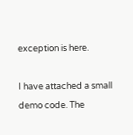exception is here.

I have attached a small demo code. The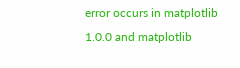error occurs in matplotlib
1.0.0 and matplotlib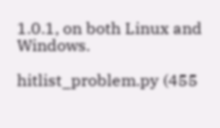1.0.1, on both Linux and Windows.

hitlist_problem.py (455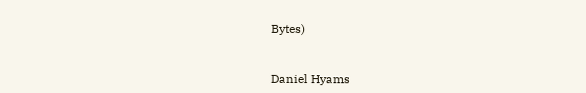Bytes)


Daniel Hyams